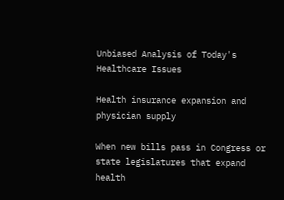Unbiased Analysis of Today's Healthcare Issues

Health insurance expansion and physician supply

When new bills pass in Congress or state legislatures that expand health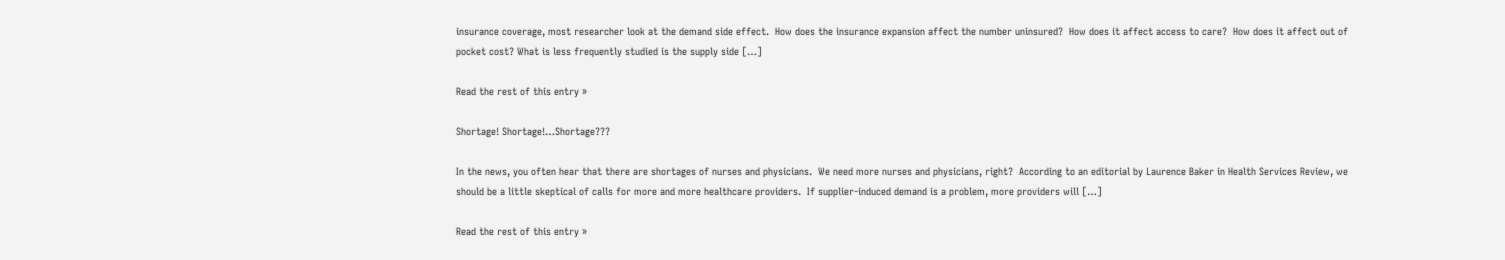insurance coverage, most researcher look at the demand side effect.  How does the insurance expansion affect the number uninsured?  How does it affect access to care?  How does it affect out of pocket cost? What is less frequently studied is the supply side […]

Read the rest of this entry »

Shortage! Shortage!…Shortage???

In the news, you often hear that there are shortages of nurses and physicians.  We need more nurses and physicians, right?  According to an editorial by Laurence Baker in Health Services Review, we should be a little skeptical of calls for more and more healthcare providers.  If supplier-induced demand is a problem, more providers will […]

Read the rest of this entry »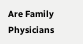Are Family Physicians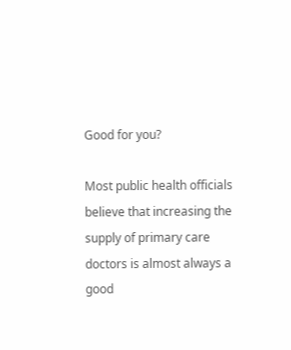Good for you?

Most public health officials believe that increasing the supply of primary care doctors is almost always a good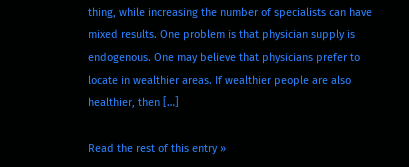thing, while increasing the number of specialists can have mixed results. One problem is that physician supply is endogenous. One may believe that physicians prefer to locate in wealthier areas. If wealthier people are also healthier, then […]

Read the rest of this entry »